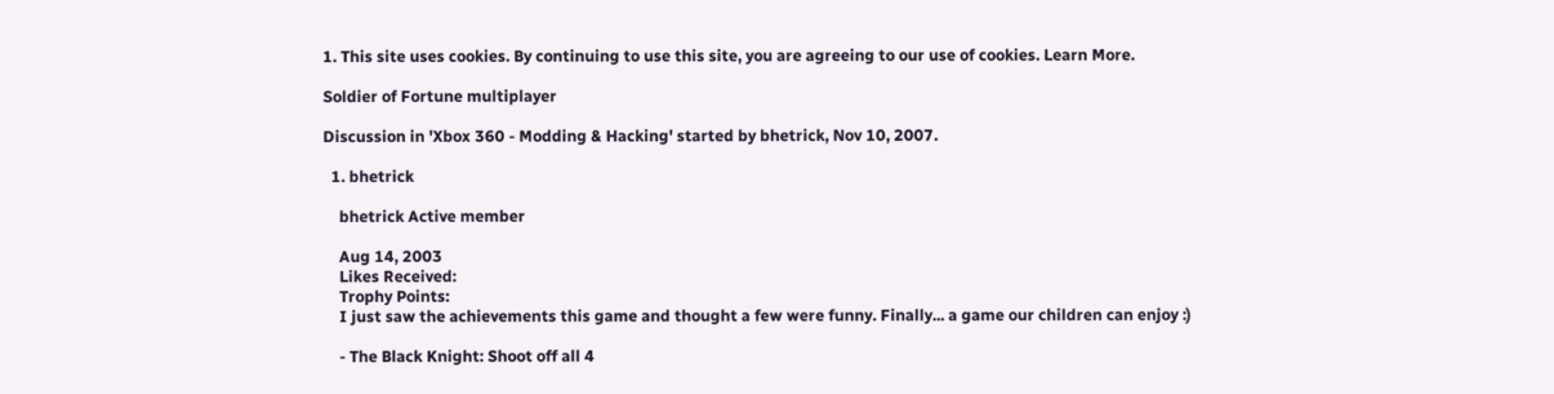1. This site uses cookies. By continuing to use this site, you are agreeing to our use of cookies. Learn More.

Soldier of Fortune multiplayer

Discussion in 'Xbox 360 - Modding & Hacking' started by bhetrick, Nov 10, 2007.

  1. bhetrick

    bhetrick Active member

    Aug 14, 2003
    Likes Received:
    Trophy Points:
    I just saw the achievements this game and thought a few were funny. Finally... a game our children can enjoy :)

    - The Black Knight: Shoot off all 4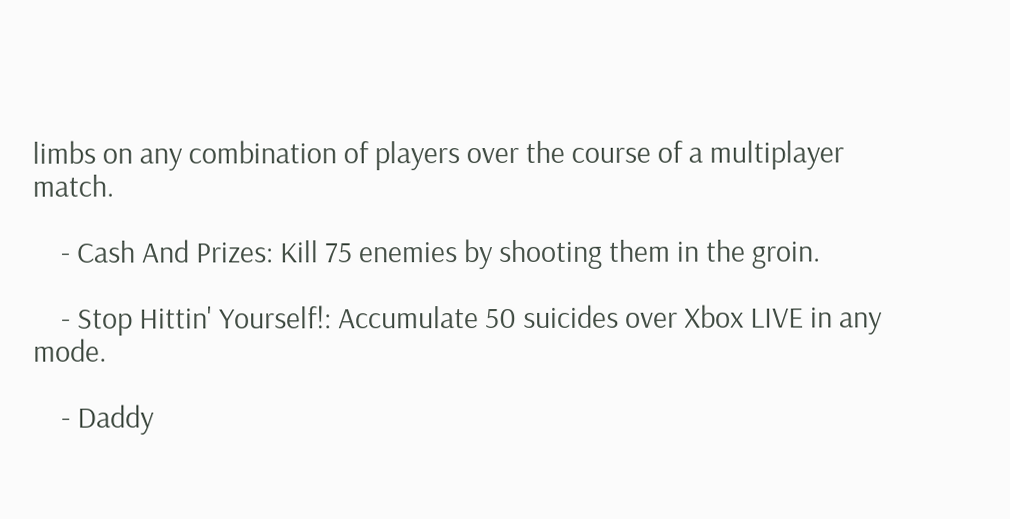limbs on any combination of players over the course of a multiplayer match.

    - Cash And Prizes: Kill 75 enemies by shooting them in the groin.

    - Stop Hittin' Yourself!: Accumulate 50 suicides over Xbox LIVE in any mode.

    - Daddy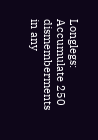Longlegs: Accumulate 250 dismemberments in any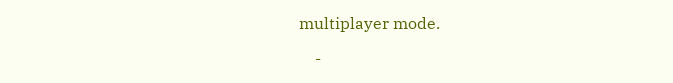multiplayer mode.

    -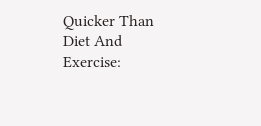Quicker Than Diet And Exercise: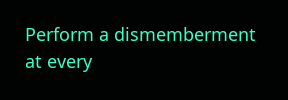Perform a dismemberment at every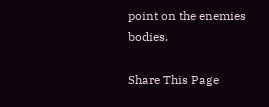point on the enemies bodies.

Share This Page